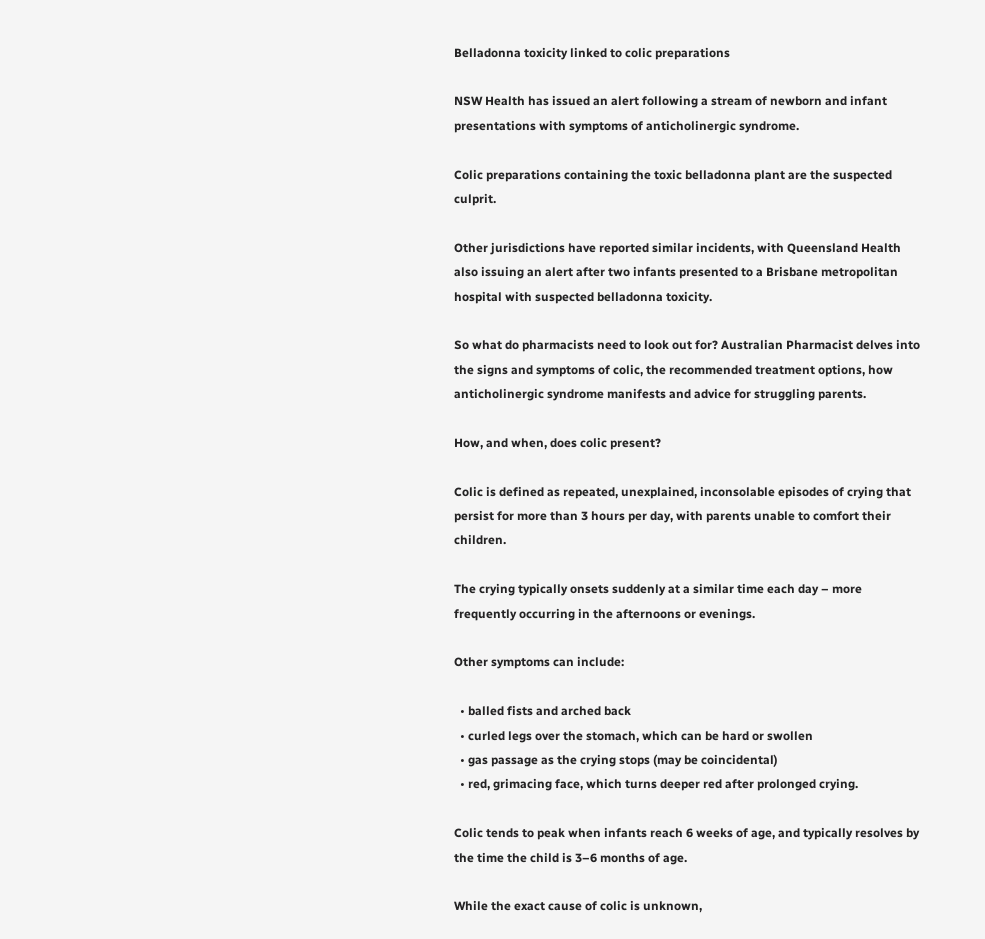Belladonna toxicity linked to colic preparations

NSW Health has issued an alert following a stream of newborn and infant presentations with symptoms of anticholinergic syndrome.

Colic preparations containing the toxic belladonna plant are the suspected culprit.

Other jurisdictions have reported similar incidents, with Queensland Health also issuing an alert after two infants presented to a Brisbane metropolitan hospital with suspected belladonna toxicity.

So what do pharmacists need to look out for? Australian Pharmacist delves into the signs and symptoms of colic, the recommended treatment options, how anticholinergic syndrome manifests and advice for struggling parents.

How, and when, does colic present?

Colic is defined as repeated, unexplained, inconsolable episodes of crying that persist for more than 3 hours per day, with parents unable to comfort their children.

The crying typically onsets suddenly at a similar time each day – more frequently occurring in the afternoons or evenings.

Other symptoms can include:

  • balled fists and arched back
  • curled legs over the stomach, which can be hard or swollen
  • gas passage as the crying stops (may be coincidental)
  • red, grimacing face, which turns deeper red after prolonged crying.

Colic tends to peak when infants reach 6 weeks of age, and typically resolves by the time the child is 3–6 months of age.

While the exact cause of colic is unknown,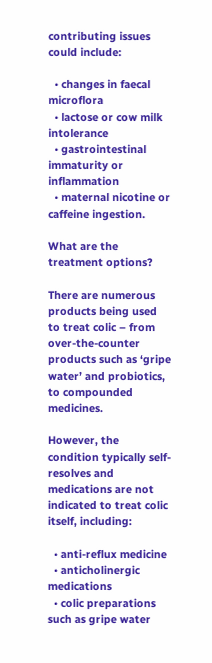contributing issues could include:

  • changes in faecal microflora
  • lactose or cow milk intolerance
  • gastrointestinal immaturity or inflammation
  • maternal nicotine or caffeine ingestion.

What are the treatment options?

There are numerous products being used to treat colic – from over-the-counter products such as ‘gripe water’ and probiotics, to compounded medicines.

However, the condition typically self-resolves and medications are not indicated to treat colic itself, including:

  • anti-reflux medicine
  • anticholinergic medications
  • colic preparations such as gripe water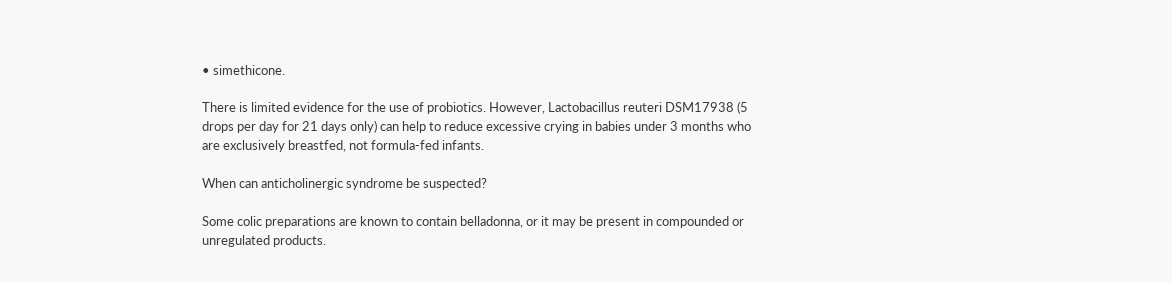• simethicone.

There is limited evidence for the use of probiotics. However, Lactobacillus reuteri DSM17938 (5 drops per day for 21 days only) can help to reduce excessive crying in babies under 3 months who are exclusively breastfed, not formula-fed infants.

When can anticholinergic syndrome be suspected?

Some colic preparations are known to contain belladonna, or it may be present in compounded or unregulated products.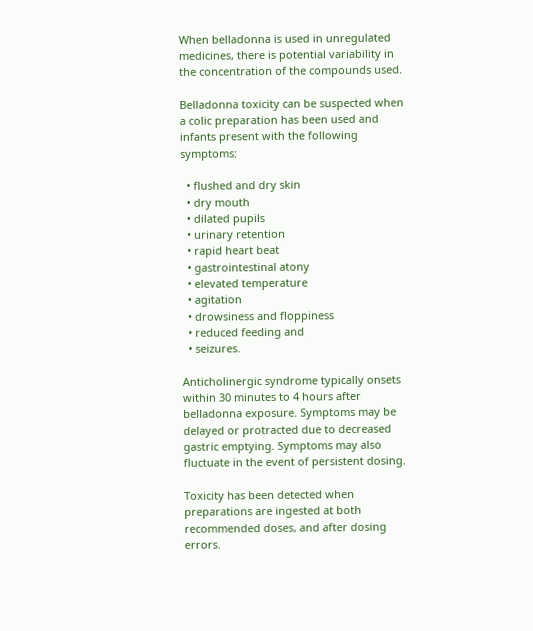When belladonna is used in unregulated medicines, there is potential variability in the concentration of the compounds used.

Belladonna toxicity can be suspected when a colic preparation has been used and infants present with the following symptoms:

  • flushed and dry skin
  • dry mouth
  • dilated pupils
  • urinary retention
  • rapid heart beat
  • gastrointestinal atony
  • elevated temperature
  • agitation
  • drowsiness and floppiness
  • reduced feeding and
  • seizures.

Anticholinergic syndrome typically onsets within 30 minutes to 4 hours after belladonna exposure. Symptoms may be delayed or protracted due to decreased gastric emptying. Symptoms may also fluctuate in the event of persistent dosing.

Toxicity has been detected when preparations are ingested at both recommended doses, and after dosing errors.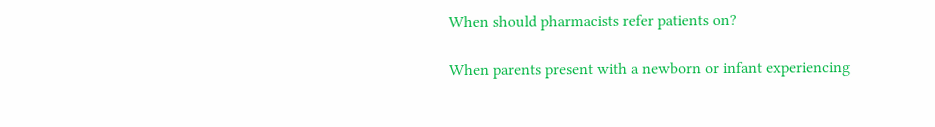When should pharmacists refer patients on?

When parents present with a newborn or infant experiencing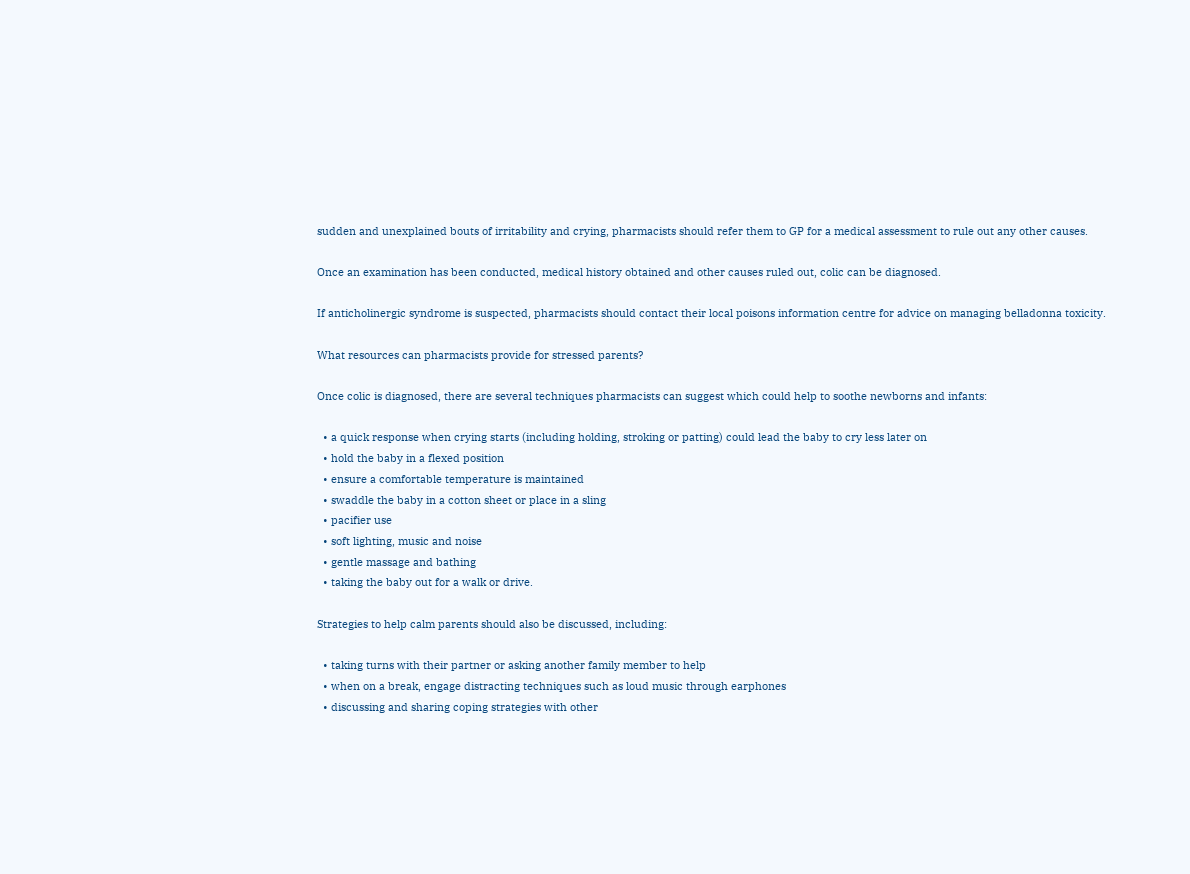sudden and unexplained bouts of irritability and crying, pharmacists should refer them to GP for a medical assessment to rule out any other causes.

Once an examination has been conducted, medical history obtained and other causes ruled out, colic can be diagnosed.

If anticholinergic syndrome is suspected, pharmacists should contact their local poisons information centre for advice on managing belladonna toxicity.

What resources can pharmacists provide for stressed parents?

Once colic is diagnosed, there are several techniques pharmacists can suggest which could help to soothe newborns and infants:

  • a quick response when crying starts (including holding, stroking or patting) could lead the baby to cry less later on
  • hold the baby in a flexed position
  • ensure a comfortable temperature is maintained
  • swaddle the baby in a cotton sheet or place in a sling
  • pacifier use
  • soft lighting, music and noise
  • gentle massage and bathing
  • taking the baby out for a walk or drive.

Strategies to help calm parents should also be discussed, including:

  • taking turns with their partner or asking another family member to help
  • when on a break, engage distracting techniques such as loud music through earphones
  • discussing and sharing coping strategies with other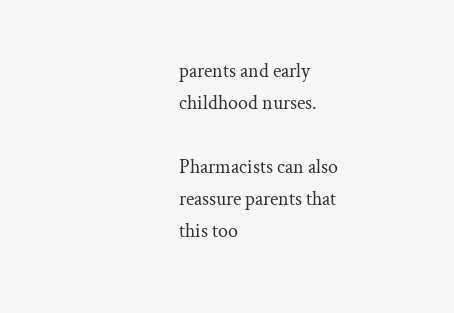parents and early childhood nurses.

Pharmacists can also reassure parents that this too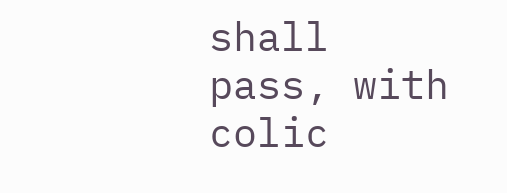shall pass, with colic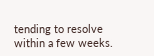tending to resolve within a few weeks.